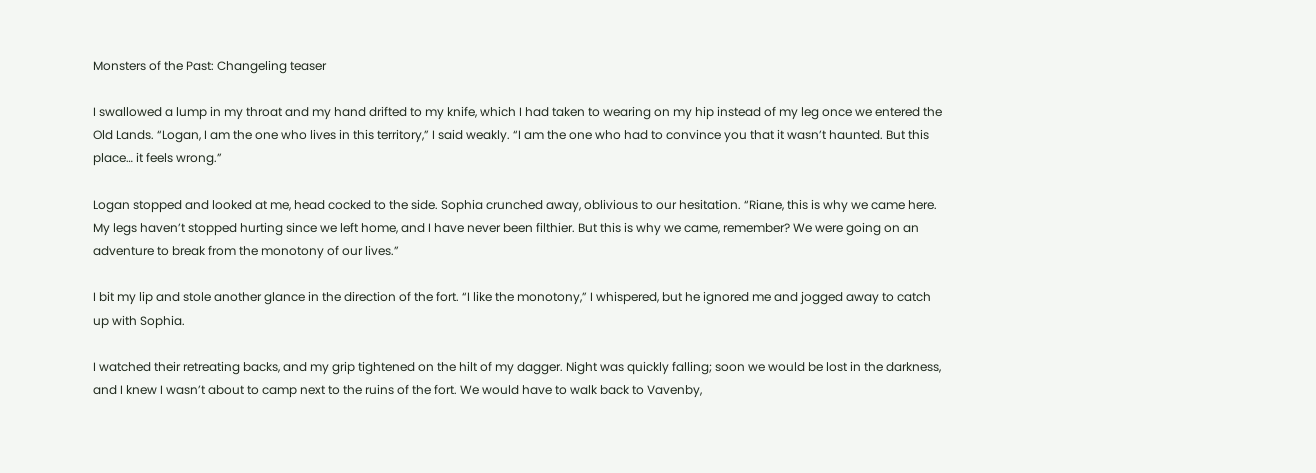Monsters of the Past: Changeling teaser

I swallowed a lump in my throat and my hand drifted to my knife, which I had taken to wearing on my hip instead of my leg once we entered the Old Lands. “Logan, I am the one who lives in this territory,” I said weakly. “I am the one who had to convince you that it wasn’t haunted. But this place… it feels wrong.”

Logan stopped and looked at me, head cocked to the side. Sophia crunched away, oblivious to our hesitation. “Riane, this is why we came here. My legs haven’t stopped hurting since we left home, and I have never been filthier. But this is why we came, remember? We were going on an adventure to break from the monotony of our lives.”

I bit my lip and stole another glance in the direction of the fort. “I like the monotony,” I whispered, but he ignored me and jogged away to catch up with Sophia.

I watched their retreating backs, and my grip tightened on the hilt of my dagger. Night was quickly falling; soon we would be lost in the darkness, and I knew I wasn’t about to camp next to the ruins of the fort. We would have to walk back to Vavenby,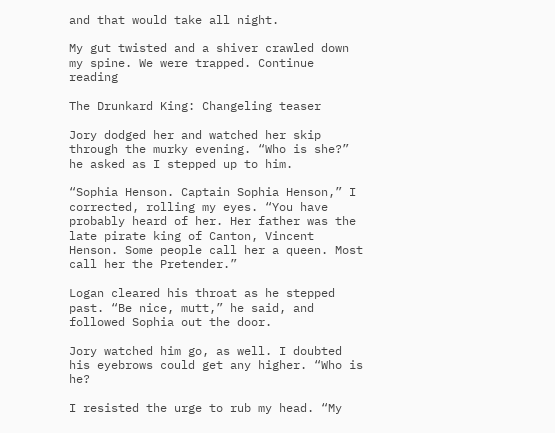and that would take all night.

My gut twisted and a shiver crawled down my spine. We were trapped. Continue reading

The Drunkard King: Changeling teaser

Jory dodged her and watched her skip through the murky evening. “Who is she?” he asked as I stepped up to him.

“Sophia Henson. Captain Sophia Henson,” I corrected, rolling my eyes. “You have probably heard of her. Her father was the late pirate king of Canton, Vincent Henson. Some people call her a queen. Most call her the Pretender.”

Logan cleared his throat as he stepped past. “Be nice, mutt,” he said, and followed Sophia out the door.

Jory watched him go, as well. I doubted his eyebrows could get any higher. “Who is he?

I resisted the urge to rub my head. “My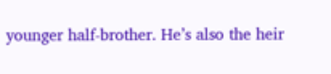younger half-brother. He’s also the heir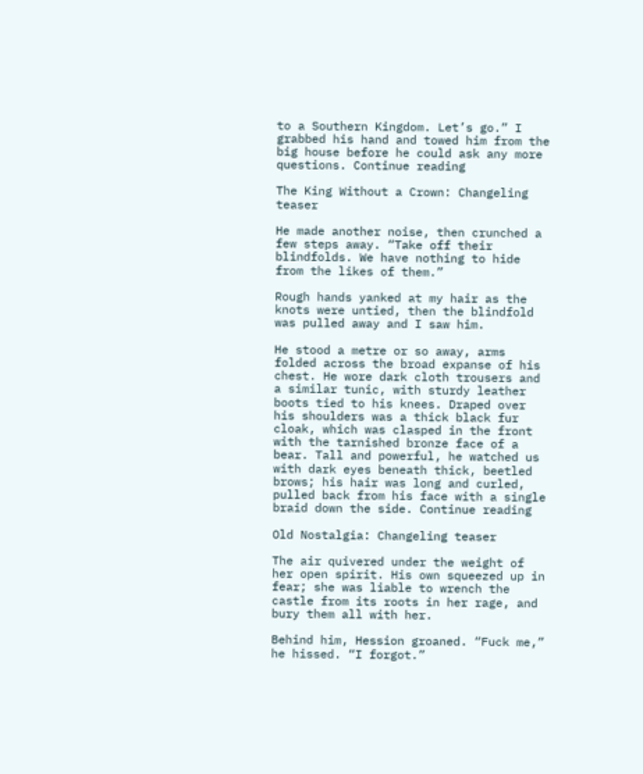to a Southern Kingdom. Let’s go.” I grabbed his hand and towed him from the big house before he could ask any more questions. Continue reading

The King Without a Crown: Changeling teaser

He made another noise, then crunched a few steps away. “Take off their blindfolds. We have nothing to hide from the likes of them.”

Rough hands yanked at my hair as the knots were untied, then the blindfold was pulled away and I saw him.

He stood a metre or so away, arms folded across the broad expanse of his chest. He wore dark cloth trousers and a similar tunic, with sturdy leather boots tied to his knees. Draped over his shoulders was a thick black fur cloak, which was clasped in the front with the tarnished bronze face of a bear. Tall and powerful, he watched us with dark eyes beneath thick, beetled brows; his hair was long and curled, pulled back from his face with a single braid down the side. Continue reading

Old Nostalgia: Changeling teaser

The air quivered under the weight of her open spirit. His own squeezed up in fear; she was liable to wrench the castle from its roots in her rage, and bury them all with her.

Behind him, Hession groaned. “Fuck me,” he hissed. “I forgot.”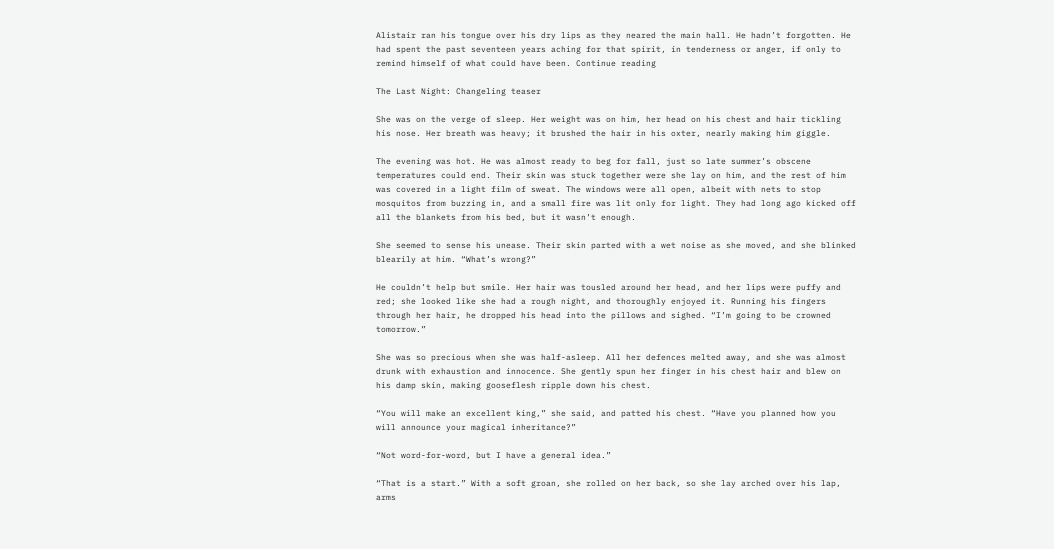Alistair ran his tongue over his dry lips as they neared the main hall. He hadn’t forgotten. He had spent the past seventeen years aching for that spirit, in tenderness or anger, if only to remind himself of what could have been. Continue reading

The Last Night: Changeling teaser

She was on the verge of sleep. Her weight was on him, her head on his chest and hair tickling his nose. Her breath was heavy; it brushed the hair in his oxter, nearly making him giggle.

The evening was hot. He was almost ready to beg for fall, just so late summer’s obscene temperatures could end. Their skin was stuck together were she lay on him, and the rest of him was covered in a light film of sweat. The windows were all open, albeit with nets to stop mosquitos from buzzing in, and a small fire was lit only for light. They had long ago kicked off all the blankets from his bed, but it wasn’t enough.

She seemed to sense his unease. Their skin parted with a wet noise as she moved, and she blinked blearily at him. “What’s wrong?”

He couldn’t help but smile. Her hair was tousled around her head, and her lips were puffy and red; she looked like she had a rough night, and thoroughly enjoyed it. Running his fingers through her hair, he dropped his head into the pillows and sighed. “I’m going to be crowned tomorrow.”

She was so precious when she was half-asleep. All her defences melted away, and she was almost drunk with exhaustion and innocence. She gently spun her finger in his chest hair and blew on his damp skin, making gooseflesh ripple down his chest.

“You will make an excellent king,” she said, and patted his chest. “Have you planned how you will announce your magical inheritance?”

“Not word-for-word, but I have a general idea.”

“That is a start.” With a soft groan, she rolled on her back, so she lay arched over his lap, arms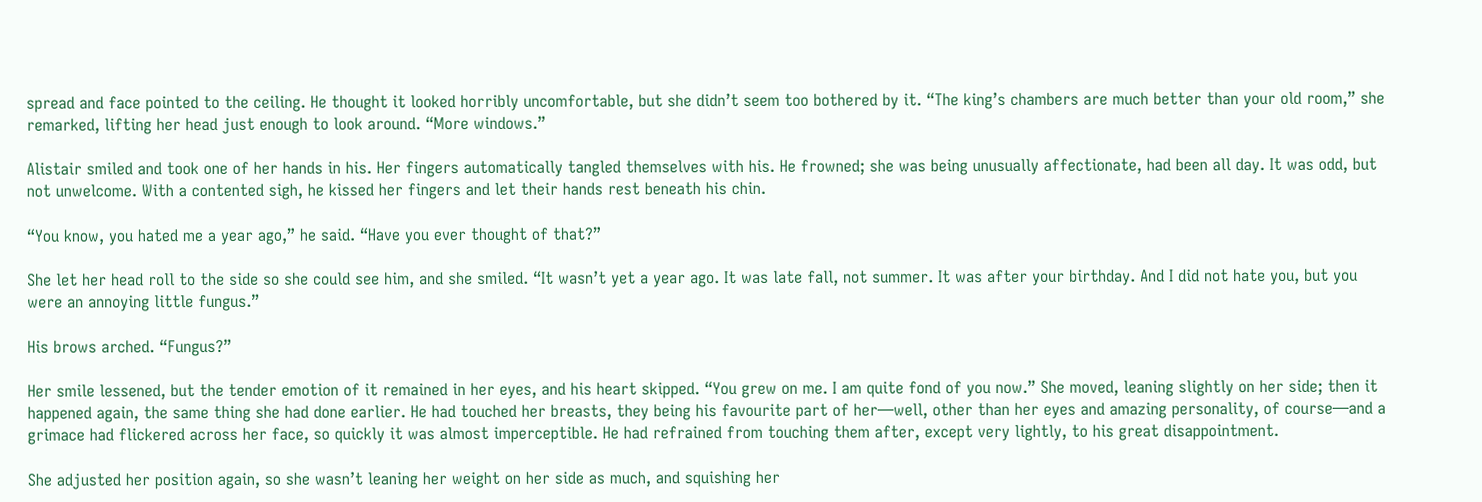spread and face pointed to the ceiling. He thought it looked horribly uncomfortable, but she didn’t seem too bothered by it. “The king’s chambers are much better than your old room,” she remarked, lifting her head just enough to look around. “More windows.”

Alistair smiled and took one of her hands in his. Her fingers automatically tangled themselves with his. He frowned; she was being unusually affectionate, had been all day. It was odd, but not unwelcome. With a contented sigh, he kissed her fingers and let their hands rest beneath his chin.

“You know, you hated me a year ago,” he said. “Have you ever thought of that?”

She let her head roll to the side so she could see him, and she smiled. “It wasn’t yet a year ago. It was late fall, not summer. It was after your birthday. And I did not hate you, but you were an annoying little fungus.”

His brows arched. “Fungus?”

Her smile lessened, but the tender emotion of it remained in her eyes, and his heart skipped. “You grew on me. I am quite fond of you now.” She moved, leaning slightly on her side; then it happened again, the same thing she had done earlier. He had touched her breasts, they being his favourite part of her—well, other than her eyes and amazing personality, of course—and a grimace had flickered across her face, so quickly it was almost imperceptible. He had refrained from touching them after, except very lightly, to his great disappointment.

She adjusted her position again, so she wasn’t leaning her weight on her side as much, and squishing her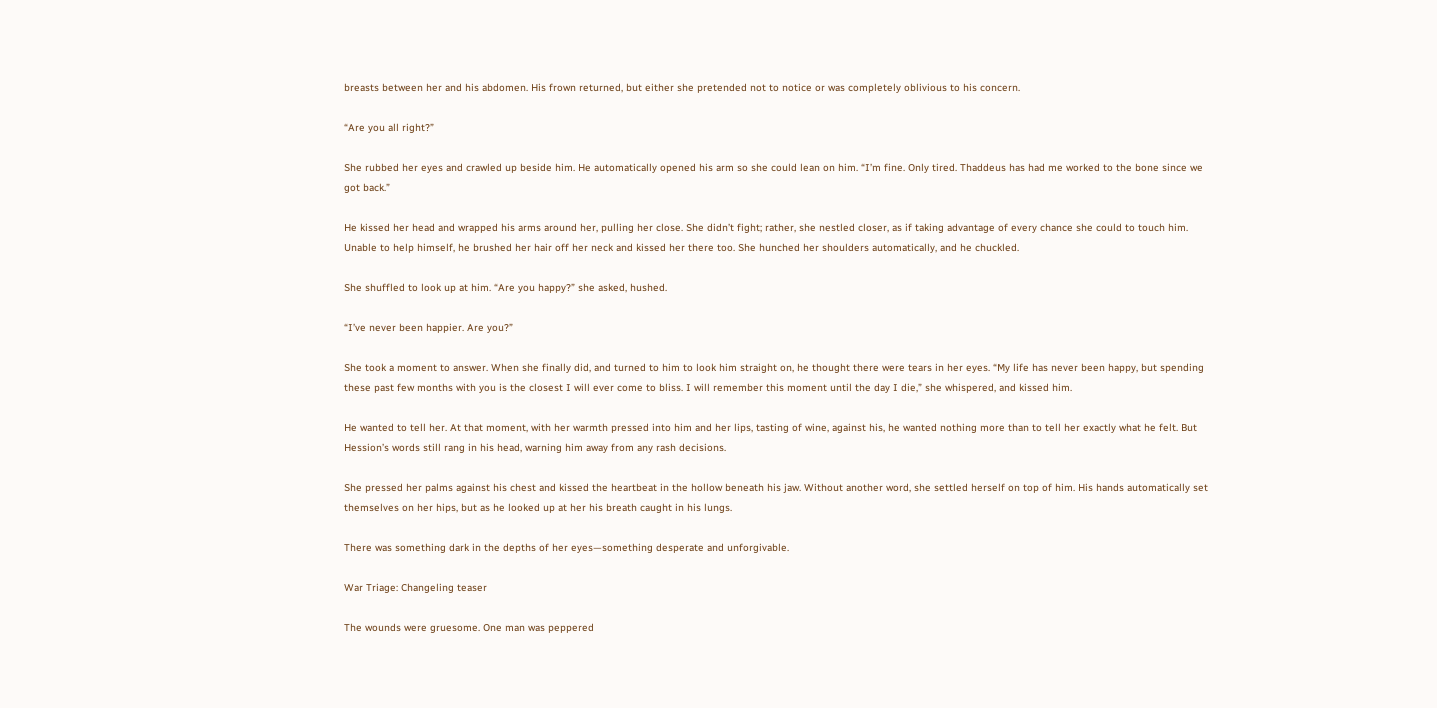breasts between her and his abdomen. His frown returned, but either she pretended not to notice or was completely oblivious to his concern.

“Are you all right?”

She rubbed her eyes and crawled up beside him. He automatically opened his arm so she could lean on him. “I’m fine. Only tired. Thaddeus has had me worked to the bone since we got back.”

He kissed her head and wrapped his arms around her, pulling her close. She didn’t fight; rather, she nestled closer, as if taking advantage of every chance she could to touch him. Unable to help himself, he brushed her hair off her neck and kissed her there too. She hunched her shoulders automatically, and he chuckled.

She shuffled to look up at him. “Are you happy?” she asked, hushed.

“I’ve never been happier. Are you?”

She took a moment to answer. When she finally did, and turned to him to look him straight on, he thought there were tears in her eyes. “My life has never been happy, but spending these past few months with you is the closest I will ever come to bliss. I will remember this moment until the day I die,” she whispered, and kissed him.

He wanted to tell her. At that moment, with her warmth pressed into him and her lips, tasting of wine, against his, he wanted nothing more than to tell her exactly what he felt. But Hession’s words still rang in his head, warning him away from any rash decisions.

She pressed her palms against his chest and kissed the heartbeat in the hollow beneath his jaw. Without another word, she settled herself on top of him. His hands automatically set themselves on her hips, but as he looked up at her his breath caught in his lungs.

There was something dark in the depths of her eyes—something desperate and unforgivable.

War Triage: Changeling teaser

The wounds were gruesome. One man was peppered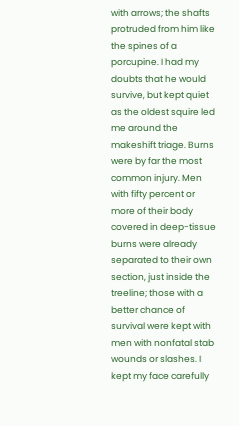with arrows; the shafts protruded from him like the spines of a porcupine. I had my doubts that he would survive, but kept quiet as the oldest squire led me around the makeshift triage. Burns were by far the most common injury. Men with fifty percent or more of their body covered in deep-tissue burns were already separated to their own section, just inside the treeline; those with a better chance of survival were kept with men with nonfatal stab wounds or slashes. I kept my face carefully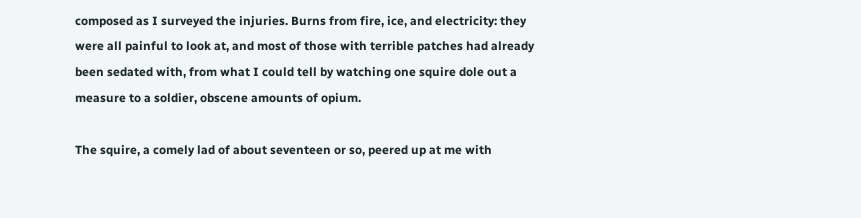composed as I surveyed the injuries. Burns from fire, ice, and electricity: they were all painful to look at, and most of those with terrible patches had already been sedated with, from what I could tell by watching one squire dole out a measure to a soldier, obscene amounts of opium.

The squire, a comely lad of about seventeen or so, peered up at me with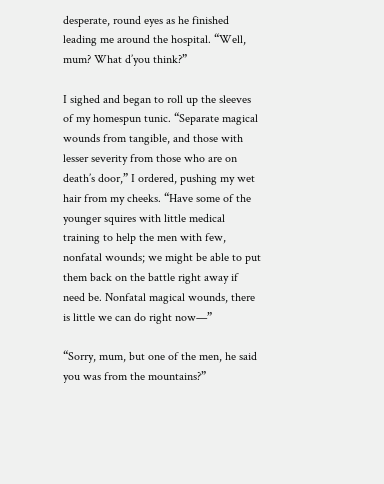desperate, round eyes as he finished leading me around the hospital. “Well, mum? What d’you think?”

I sighed and began to roll up the sleeves of my homespun tunic. “Separate magical wounds from tangible, and those with lesser severity from those who are on death’s door,” I ordered, pushing my wet hair from my cheeks. “Have some of the younger squires with little medical training to help the men with few, nonfatal wounds; we might be able to put them back on the battle right away if need be. Nonfatal magical wounds, there is little we can do right now—”

“Sorry, mum, but one of the men, he said you was from the mountains?”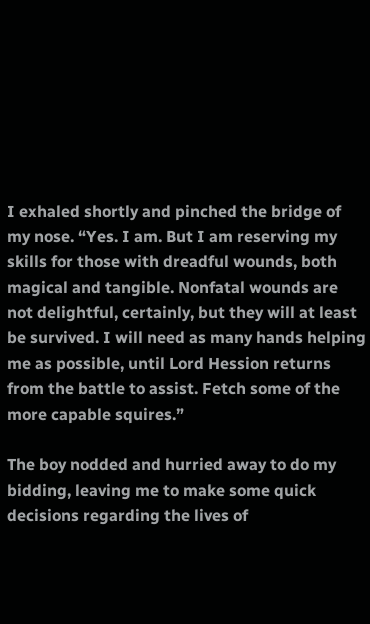I exhaled shortly and pinched the bridge of my nose. “Yes. I am. But I am reserving my skills for those with dreadful wounds, both magical and tangible. Nonfatal wounds are not delightful, certainly, but they will at least be survived. I will need as many hands helping me as possible, until Lord Hession returns from the battle to assist. Fetch some of the more capable squires.”

The boy nodded and hurried away to do my bidding, leaving me to make some quick decisions regarding the lives of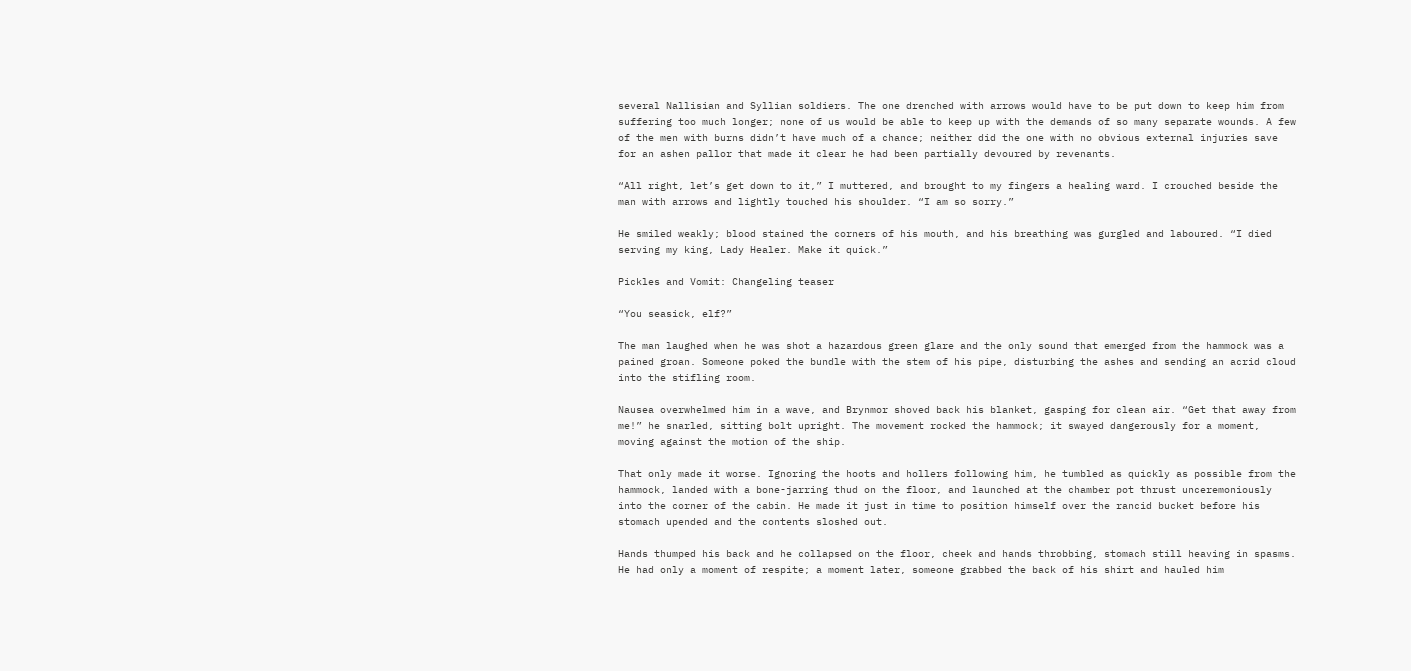several Nallisian and Syllian soldiers. The one drenched with arrows would have to be put down to keep him from suffering too much longer; none of us would be able to keep up with the demands of so many separate wounds. A few of the men with burns didn’t have much of a chance; neither did the one with no obvious external injuries save for an ashen pallor that made it clear he had been partially devoured by revenants.

“All right, let’s get down to it,” I muttered, and brought to my fingers a healing ward. I crouched beside the man with arrows and lightly touched his shoulder. “I am so sorry.”

He smiled weakly; blood stained the corners of his mouth, and his breathing was gurgled and laboured. “I died serving my king, Lady Healer. Make it quick.”

Pickles and Vomit: Changeling teaser

“You seasick, elf?”

The man laughed when he was shot a hazardous green glare and the only sound that emerged from the hammock was a pained groan. Someone poked the bundle with the stem of his pipe, disturbing the ashes and sending an acrid cloud into the stifling room.

Nausea overwhelmed him in a wave, and Brynmor shoved back his blanket, gasping for clean air. “Get that away from me!” he snarled, sitting bolt upright. The movement rocked the hammock; it swayed dangerously for a moment, moving against the motion of the ship.

That only made it worse. Ignoring the hoots and hollers following him, he tumbled as quickly as possible from the hammock, landed with a bone-jarring thud on the floor, and launched at the chamber pot thrust unceremoniously into the corner of the cabin. He made it just in time to position himself over the rancid bucket before his stomach upended and the contents sloshed out.

Hands thumped his back and he collapsed on the floor, cheek and hands throbbing, stomach still heaving in spasms. He had only a moment of respite; a moment later, someone grabbed the back of his shirt and hauled him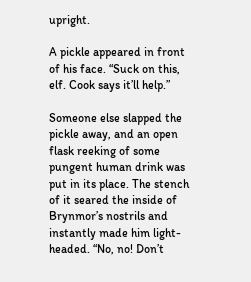upright.

A pickle appeared in front of his face. “Suck on this, elf. Cook says it’ll help.”

Someone else slapped the pickle away, and an open flask reeking of some pungent human drink was put in its place. The stench of it seared the inside of Brynmor’s nostrils and instantly made him light-headed. “No, no! Don’t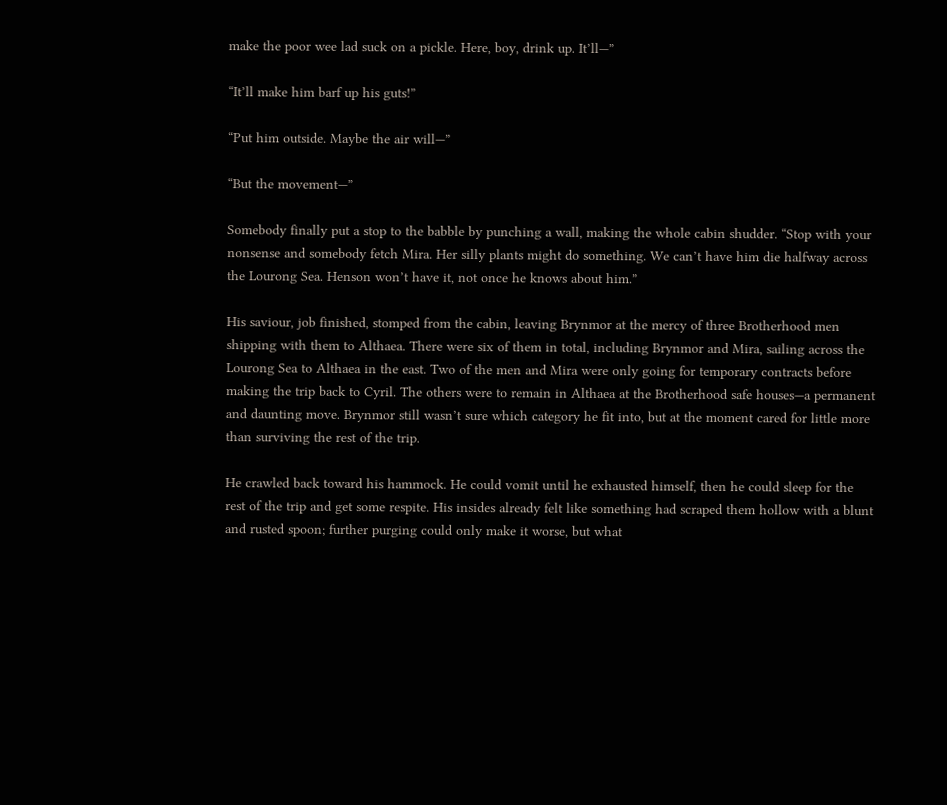make the poor wee lad suck on a pickle. Here, boy, drink up. It’ll—”

“It’ll make him barf up his guts!”

“Put him outside. Maybe the air will—”

“But the movement—”

Somebody finally put a stop to the babble by punching a wall, making the whole cabin shudder. “Stop with your nonsense and somebody fetch Mira. Her silly plants might do something. We can’t have him die halfway across the Lourong Sea. Henson won’t have it, not once he knows about him.”

His saviour, job finished, stomped from the cabin, leaving Brynmor at the mercy of three Brotherhood men shipping with them to Althaea. There were six of them in total, including Brynmor and Mira, sailing across the Lourong Sea to Althaea in the east. Two of the men and Mira were only going for temporary contracts before making the trip back to Cyril. The others were to remain in Althaea at the Brotherhood safe houses—a permanent and daunting move. Brynmor still wasn’t sure which category he fit into, but at the moment cared for little more than surviving the rest of the trip.

He crawled back toward his hammock. He could vomit until he exhausted himself, then he could sleep for the rest of the trip and get some respite. His insides already felt like something had scraped them hollow with a blunt and rusted spoon; further purging could only make it worse, but what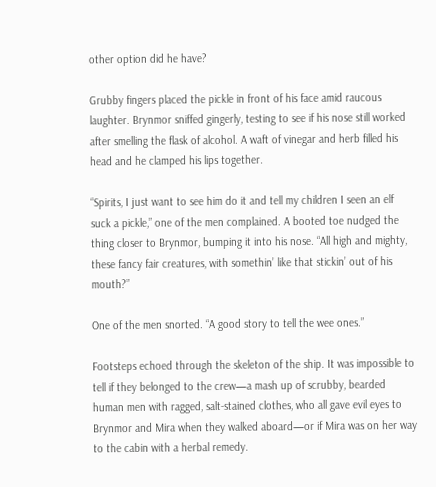other option did he have?

Grubby fingers placed the pickle in front of his face amid raucous laughter. Brynmor sniffed gingerly, testing to see if his nose still worked after smelling the flask of alcohol. A waft of vinegar and herb filled his head and he clamped his lips together.

“Spirits, I just want to see him do it and tell my children I seen an elf suck a pickle,” one of the men complained. A booted toe nudged the thing closer to Brynmor, bumping it into his nose. “All high and mighty, these fancy fair creatures, with somethin’ like that stickin’ out of his mouth?”

One of the men snorted. “A good story to tell the wee ones.”

Footsteps echoed through the skeleton of the ship. It was impossible to tell if they belonged to the crew—a mash up of scrubby, bearded human men with ragged, salt-stained clothes, who all gave evil eyes to Brynmor and Mira when they walked aboard—or if Mira was on her way to the cabin with a herbal remedy.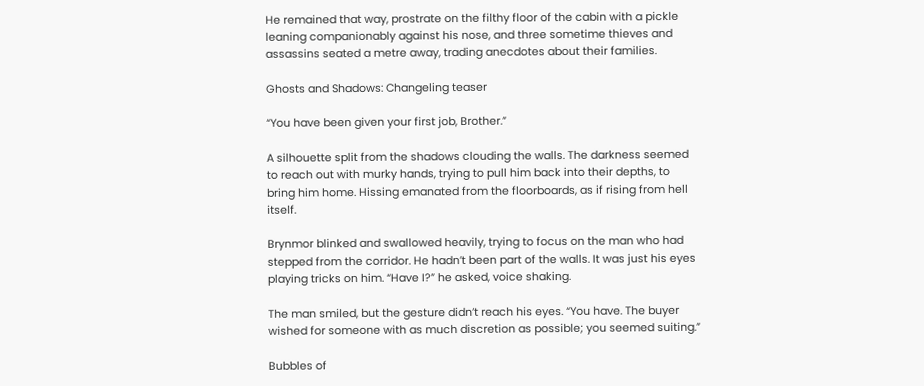He remained that way, prostrate on the filthy floor of the cabin with a pickle leaning companionably against his nose, and three sometime thieves and assassins seated a metre away, trading anecdotes about their families.

Ghosts and Shadows: Changeling teaser

“You have been given your first job, Brother.”

A silhouette split from the shadows clouding the walls. The darkness seemed to reach out with murky hands, trying to pull him back into their depths, to bring him home. Hissing emanated from the floorboards, as if rising from hell itself.

Brynmor blinked and swallowed heavily, trying to focus on the man who had stepped from the corridor. He hadn’t been part of the walls. It was just his eyes playing tricks on him. “Have I?” he asked, voice shaking.

The man smiled, but the gesture didn’t reach his eyes. “You have. The buyer wished for someone with as much discretion as possible; you seemed suiting.”

Bubbles of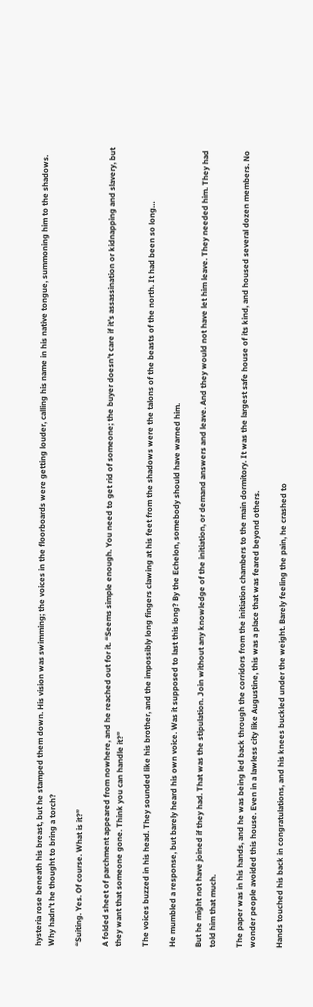hysteria rose beneath his breast, but he stamped them down. His vision was swimming; the voices in the floorboards were getting louder, calling his name in his native tongue, summoning him to the shadows. Why hadn’t he thought to bring a torch?

“Suiting. Yes. Of course. What is it?”

A folded sheet of parchment appeared from nowhere, and he reached out for it. “Seems simple enough. You need to get rid of someone; the buyer doesn’t care if it’s assassination or kidnapping and slavery, but they want that someone gone. Think you can handle it?”

The voices buzzed in his head. They sounded like his brother, and the impossibly long fingers clawing at his feet from the shadows were the talons of the beasts of the north. It had been so long…

He mumbled a response, but barely heard his own voice. Was it supposed to last this long? By the Echelon, somebody should have warned him.

But he might not have joined if they had. That was the stipulation. Join without any knowledge of the initiation, or demand answers and leave. And they would not have let him leave. They needed him. They had told him that much.

The paper was in his hands, and he was being led back through the corridors from the initiation chambers to the main dormitory. It was the largest safe house of its kind, and housed several dozen members. No wonder people avoided this house. Even in a lawless city like Augustine, this was a place that was feared beyond others.

Hands touched his back in congratulations, and his knees buckled under the weight. Barely feeling the pain, he crashed to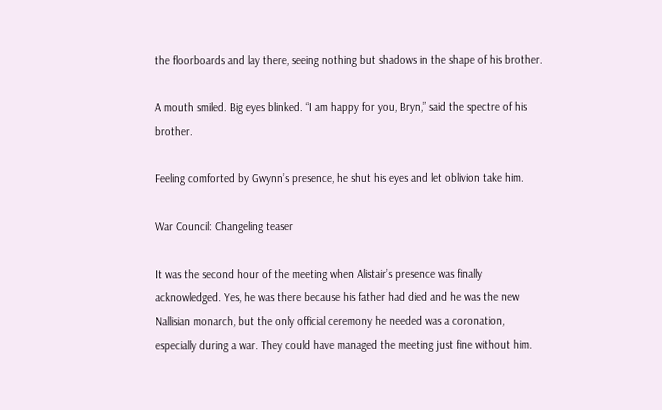the floorboards and lay there, seeing nothing but shadows in the shape of his brother.

A mouth smiled. Big eyes blinked. “I am happy for you, Bryn,” said the spectre of his brother.

Feeling comforted by Gwynn’s presence, he shut his eyes and let oblivion take him.

War Council: Changeling teaser

It was the second hour of the meeting when Alistair’s presence was finally acknowledged. Yes, he was there because his father had died and he was the new Nallisian monarch, but the only official ceremony he needed was a coronation, especially during a war. They could have managed the meeting just fine without him.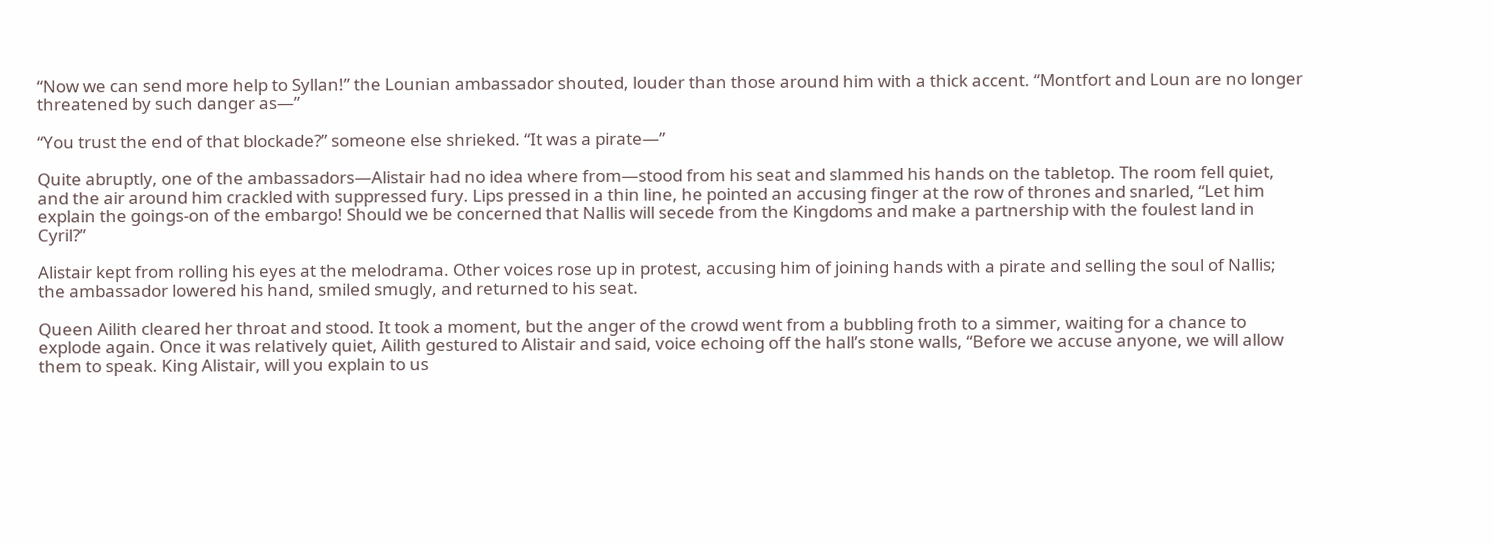“Now we can send more help to Syllan!” the Lounian ambassador shouted, louder than those around him with a thick accent. “Montfort and Loun are no longer threatened by such danger as—”

“You trust the end of that blockade?” someone else shrieked. “It was a pirate—”

Quite abruptly, one of the ambassadors—Alistair had no idea where from—stood from his seat and slammed his hands on the tabletop. The room fell quiet, and the air around him crackled with suppressed fury. Lips pressed in a thin line, he pointed an accusing finger at the row of thrones and snarled, “Let him explain the goings-on of the embargo! Should we be concerned that Nallis will secede from the Kingdoms and make a partnership with the foulest land in Cyril?”

Alistair kept from rolling his eyes at the melodrama. Other voices rose up in protest, accusing him of joining hands with a pirate and selling the soul of Nallis; the ambassador lowered his hand, smiled smugly, and returned to his seat.

Queen Ailith cleared her throat and stood. It took a moment, but the anger of the crowd went from a bubbling froth to a simmer, waiting for a chance to explode again. Once it was relatively quiet, Ailith gestured to Alistair and said, voice echoing off the hall’s stone walls, “Before we accuse anyone, we will allow them to speak. King Alistair, will you explain to us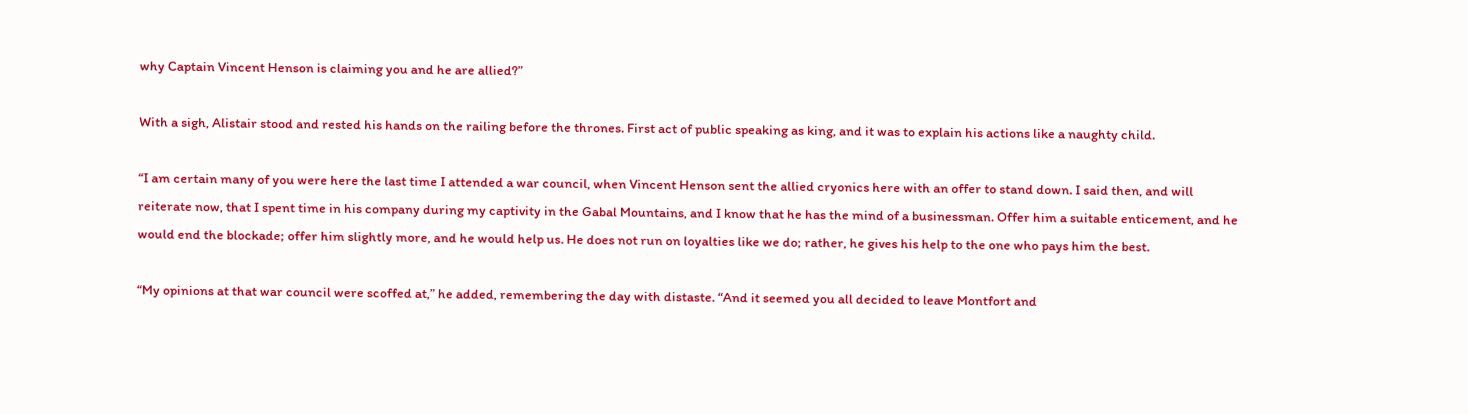why Captain Vincent Henson is claiming you and he are allied?”

With a sigh, Alistair stood and rested his hands on the railing before the thrones. First act of public speaking as king, and it was to explain his actions like a naughty child.

“I am certain many of you were here the last time I attended a war council, when Vincent Henson sent the allied cryonics here with an offer to stand down. I said then, and will reiterate now, that I spent time in his company during my captivity in the Gabal Mountains, and I know that he has the mind of a businessman. Offer him a suitable enticement, and he would end the blockade; offer him slightly more, and he would help us. He does not run on loyalties like we do; rather, he gives his help to the one who pays him the best.

“My opinions at that war council were scoffed at,” he added, remembering the day with distaste. “And it seemed you all decided to leave Montfort and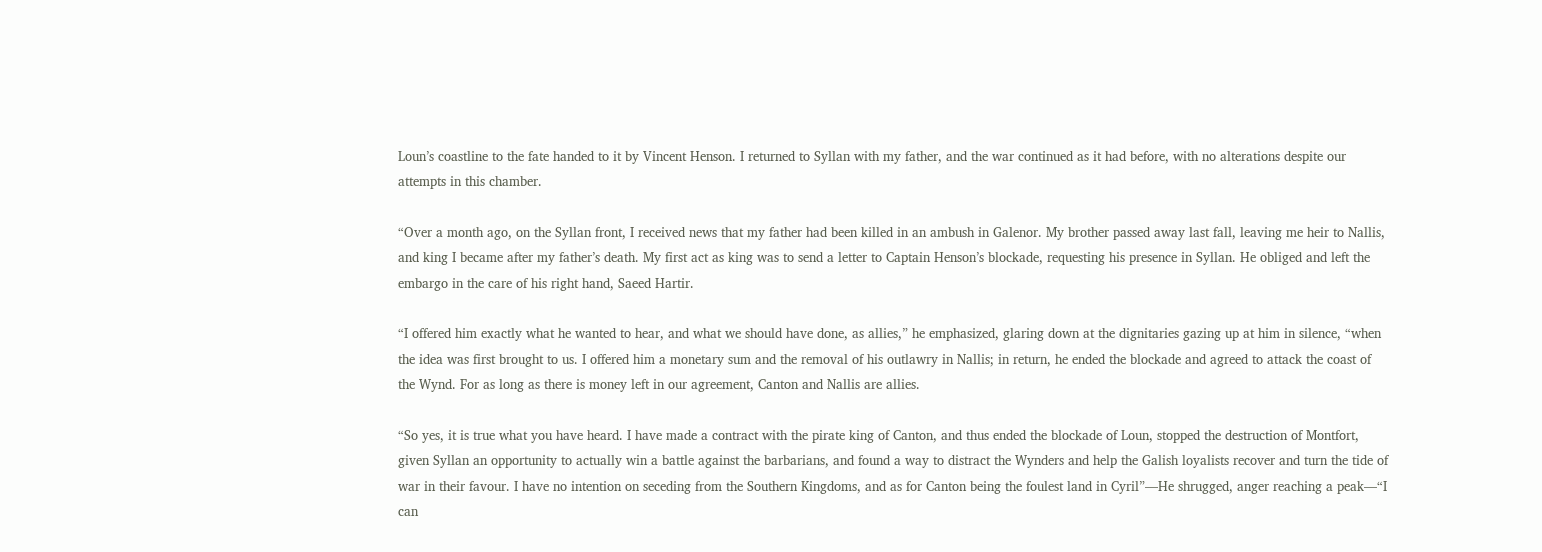Loun’s coastline to the fate handed to it by Vincent Henson. I returned to Syllan with my father, and the war continued as it had before, with no alterations despite our attempts in this chamber.

“Over a month ago, on the Syllan front, I received news that my father had been killed in an ambush in Galenor. My brother passed away last fall, leaving me heir to Nallis, and king I became after my father’s death. My first act as king was to send a letter to Captain Henson’s blockade, requesting his presence in Syllan. He obliged and left the embargo in the care of his right hand, Saeed Hartir.

“I offered him exactly what he wanted to hear, and what we should have done, as allies,” he emphasized, glaring down at the dignitaries gazing up at him in silence, “when the idea was first brought to us. I offered him a monetary sum and the removal of his outlawry in Nallis; in return, he ended the blockade and agreed to attack the coast of the Wynd. For as long as there is money left in our agreement, Canton and Nallis are allies.

“So yes, it is true what you have heard. I have made a contract with the pirate king of Canton, and thus ended the blockade of Loun, stopped the destruction of Montfort, given Syllan an opportunity to actually win a battle against the barbarians, and found a way to distract the Wynders and help the Galish loyalists recover and turn the tide of war in their favour. I have no intention on seceding from the Southern Kingdoms, and as for Canton being the foulest land in Cyril”—He shrugged, anger reaching a peak—“I can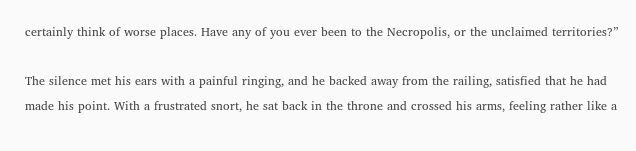certainly think of worse places. Have any of you ever been to the Necropolis, or the unclaimed territories?”

The silence met his ears with a painful ringing, and he backed away from the railing, satisfied that he had made his point. With a frustrated snort, he sat back in the throne and crossed his arms, feeling rather like a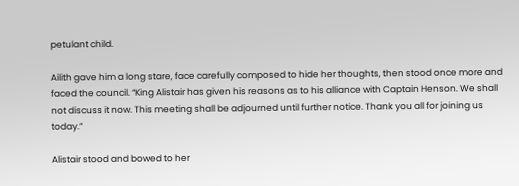petulant child.

Ailith gave him a long stare, face carefully composed to hide her thoughts, then stood once more and faced the council. “King Alistair has given his reasons as to his alliance with Captain Henson. We shall not discuss it now. This meeting shall be adjourned until further notice. Thank you all for joining us today.”

Alistair stood and bowed to her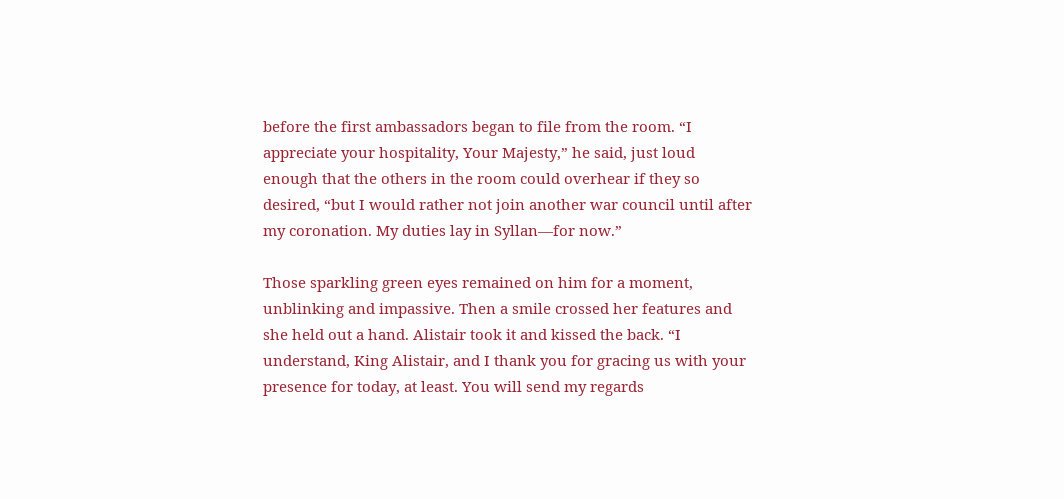before the first ambassadors began to file from the room. “I appreciate your hospitality, Your Majesty,” he said, just loud enough that the others in the room could overhear if they so desired, “but I would rather not join another war council until after my coronation. My duties lay in Syllan—for now.”

Those sparkling green eyes remained on him for a moment, unblinking and impassive. Then a smile crossed her features and she held out a hand. Alistair took it and kissed the back. “I understand, King Alistair, and I thank you for gracing us with your presence for today, at least. You will send my regards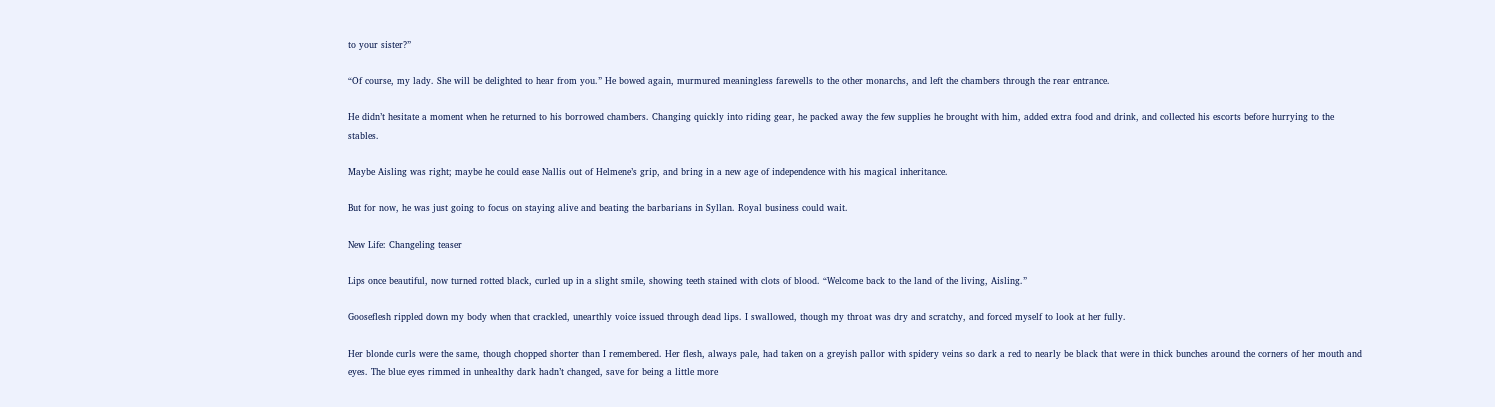to your sister?”

“Of course, my lady. She will be delighted to hear from you.” He bowed again, murmured meaningless farewells to the other monarchs, and left the chambers through the rear entrance.

He didn’t hesitate a moment when he returned to his borrowed chambers. Changing quickly into riding gear, he packed away the few supplies he brought with him, added extra food and drink, and collected his escorts before hurrying to the stables.

Maybe Aisling was right; maybe he could ease Nallis out of Helmene’s grip, and bring in a new age of independence with his magical inheritance.

But for now, he was just going to focus on staying alive and beating the barbarians in Syllan. Royal business could wait.

New Life: Changeling teaser

Lips once beautiful, now turned rotted black, curled up in a slight smile, showing teeth stained with clots of blood. “Welcome back to the land of the living, Aisling.”

Gooseflesh rippled down my body when that crackled, unearthly voice issued through dead lips. I swallowed, though my throat was dry and scratchy, and forced myself to look at her fully.

Her blonde curls were the same, though chopped shorter than I remembered. Her flesh, always pale, had taken on a greyish pallor with spidery veins so dark a red to nearly be black that were in thick bunches around the corners of her mouth and eyes. The blue eyes rimmed in unhealthy dark hadn’t changed, save for being a little more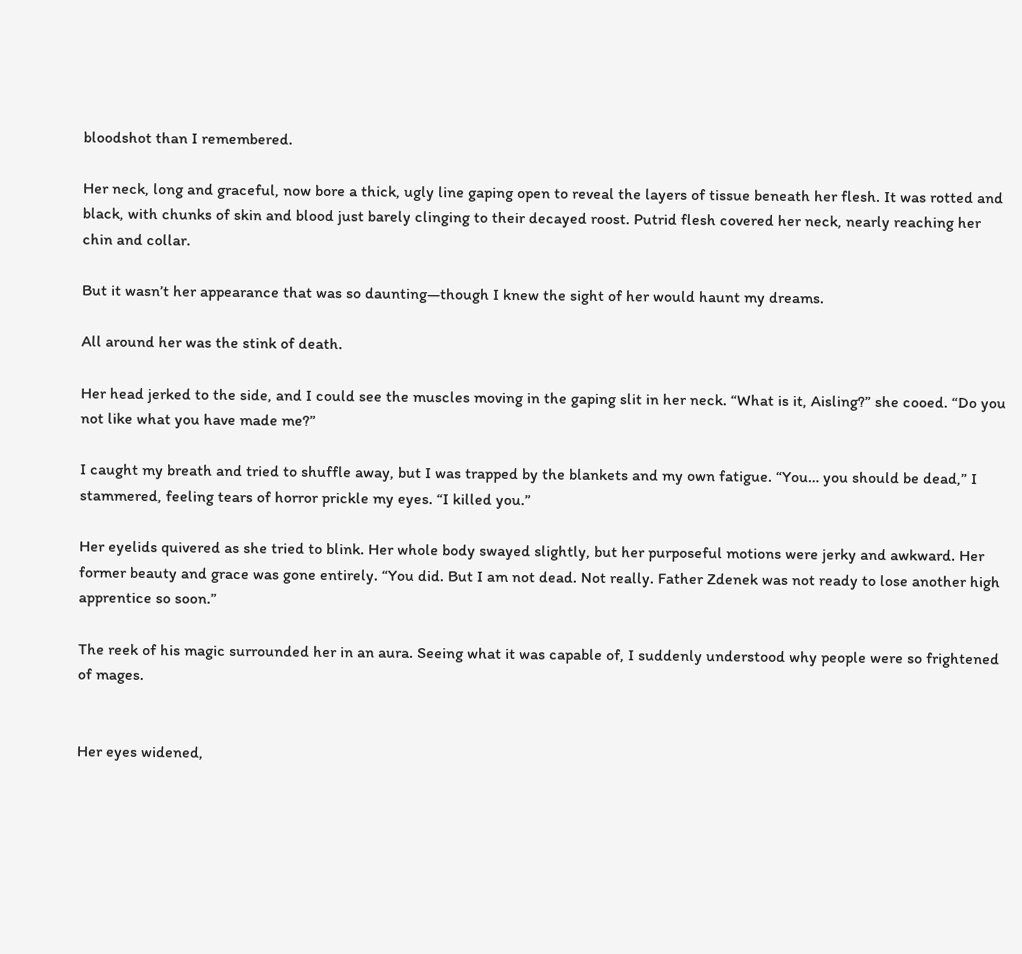bloodshot than I remembered.

Her neck, long and graceful, now bore a thick, ugly line gaping open to reveal the layers of tissue beneath her flesh. It was rotted and black, with chunks of skin and blood just barely clinging to their decayed roost. Putrid flesh covered her neck, nearly reaching her chin and collar.

But it wasn’t her appearance that was so daunting—though I knew the sight of her would haunt my dreams.

All around her was the stink of death.

Her head jerked to the side, and I could see the muscles moving in the gaping slit in her neck. “What is it, Aisling?” she cooed. “Do you not like what you have made me?”

I caught my breath and tried to shuffle away, but I was trapped by the blankets and my own fatigue. “You… you should be dead,” I stammered, feeling tears of horror prickle my eyes. “I killed you.”

Her eyelids quivered as she tried to blink. Her whole body swayed slightly, but her purposeful motions were jerky and awkward. Her former beauty and grace was gone entirely. “You did. But I am not dead. Not really. Father Zdenek was not ready to lose another high apprentice so soon.”

The reek of his magic surrounded her in an aura. Seeing what it was capable of, I suddenly understood why people were so frightened of mages.


Her eyes widened,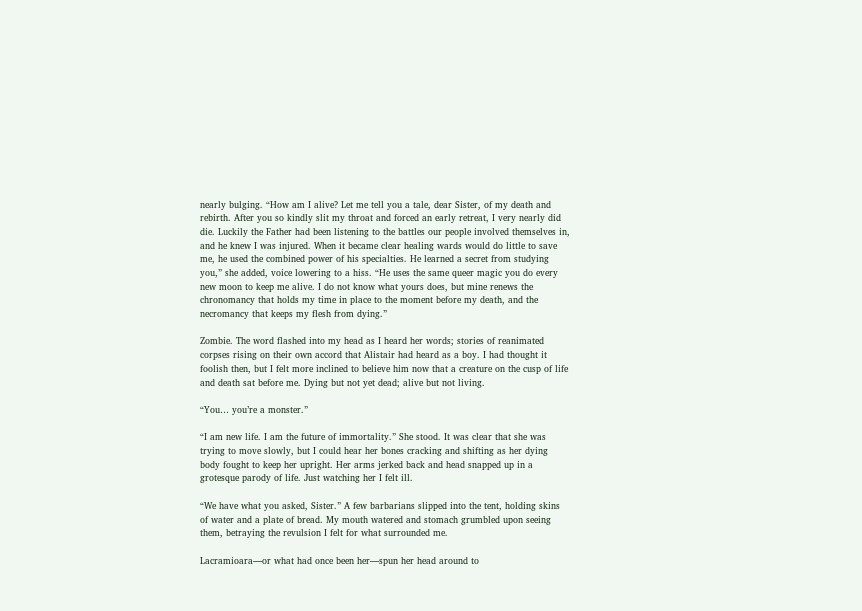nearly bulging. “How am I alive? Let me tell you a tale, dear Sister, of my death and rebirth. After you so kindly slit my throat and forced an early retreat, I very nearly did die. Luckily the Father had been listening to the battles our people involved themselves in, and he knew I was injured. When it became clear healing wards would do little to save me, he used the combined power of his specialties. He learned a secret from studying you,” she added, voice lowering to a hiss. “He uses the same queer magic you do every new moon to keep me alive. I do not know what yours does, but mine renews the chronomancy that holds my time in place to the moment before my death, and the necromancy that keeps my flesh from dying.”

Zombie. The word flashed into my head as I heard her words; stories of reanimated corpses rising on their own accord that Alistair had heard as a boy. I had thought it foolish then, but I felt more inclined to believe him now that a creature on the cusp of life and death sat before me. Dying but not yet dead; alive but not living.

“You… you’re a monster.”

“I am new life. I am the future of immortality.” She stood. It was clear that she was trying to move slowly, but I could hear her bones cracking and shifting as her dying body fought to keep her upright. Her arms jerked back and head snapped up in a grotesque parody of life. Just watching her I felt ill.

“We have what you asked, Sister.” A few barbarians slipped into the tent, holding skins of water and a plate of bread. My mouth watered and stomach grumbled upon seeing them, betraying the revulsion I felt for what surrounded me.

Lacramioara—or what had once been her—spun her head around to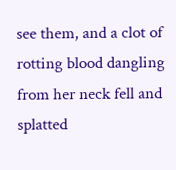see them, and a clot of rotting blood dangling from her neck fell and splatted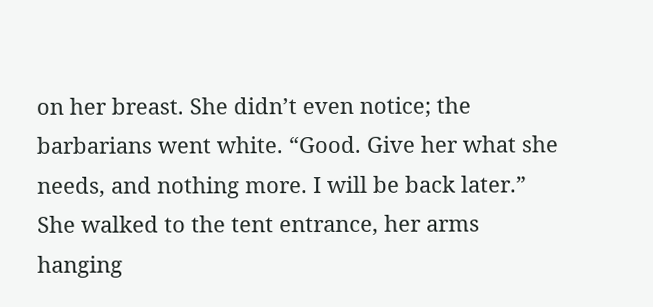on her breast. She didn’t even notice; the barbarians went white. “Good. Give her what she needs, and nothing more. I will be back later.” She walked to the tent entrance, her arms hanging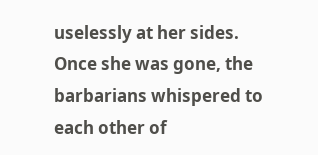uselessly at her sides. Once she was gone, the barbarians whispered to each other of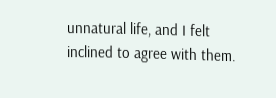unnatural life, and I felt inclined to agree with them.